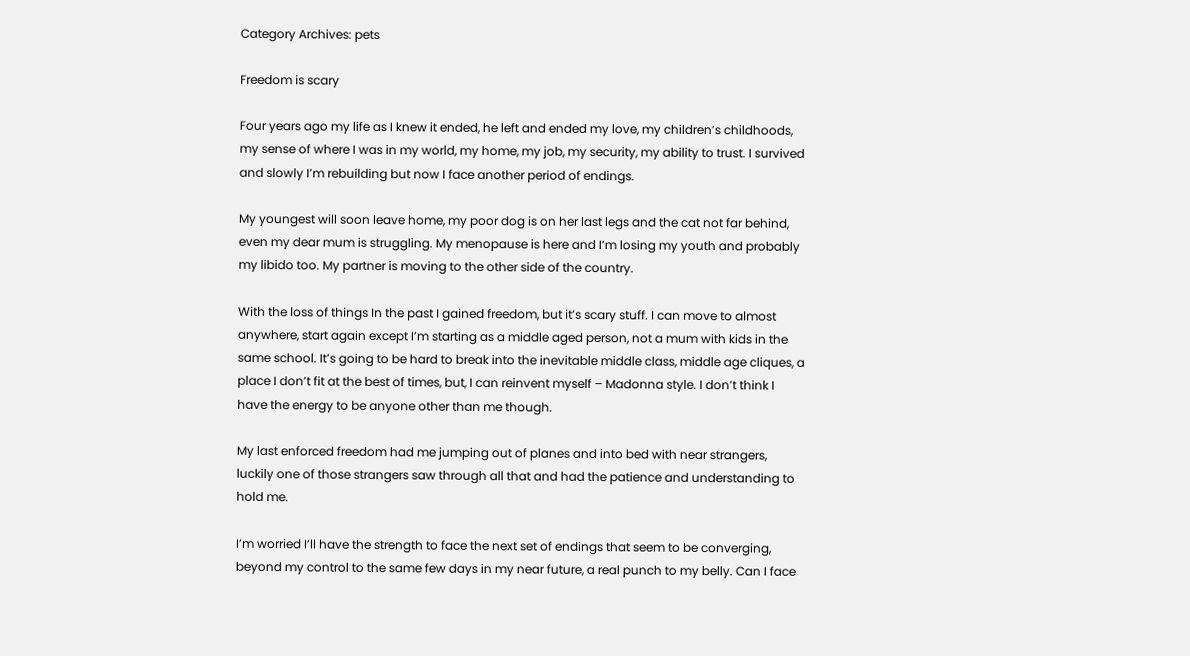Category Archives: pets

Freedom is scary

Four years ago my life as I knew it ended, he left and ended my love, my children’s childhoods, my sense of where I was in my world, my home, my job, my security, my ability to trust. I survived and slowly I’m rebuilding but now I face another period of endings.

My youngest will soon leave home, my poor dog is on her last legs and the cat not far behind, even my dear mum is struggling. My menopause is here and I’m losing my youth and probably my libido too. My partner is moving to the other side of the country.

With the loss of things In the past I gained freedom, but it’s scary stuff. I can move to almost anywhere, start again except I’m starting as a middle aged person, not a mum with kids in the same school. It’s going to be hard to break into the inevitable middle class, middle age cliques, a place I don’t fit at the best of times, but, I can reinvent myself – Madonna style. I don’t think I have the energy to be anyone other than me though.

My last enforced freedom had me jumping out of planes and into bed with near strangers, luckily one of those strangers saw through all that and had the patience and understanding to hold me.

I’m worried I’ll have the strength to face the next set of endings that seem to be converging, beyond my control to the same few days in my near future, a real punch to my belly. Can I face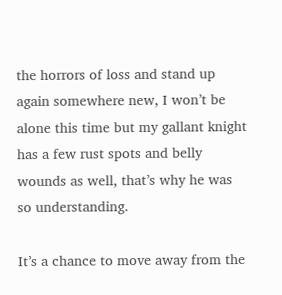the horrors of loss and stand up again somewhere new, I won’t be alone this time but my gallant knight has a few rust spots and belly wounds as well, that’s why he was so understanding.

It’s a chance to move away from the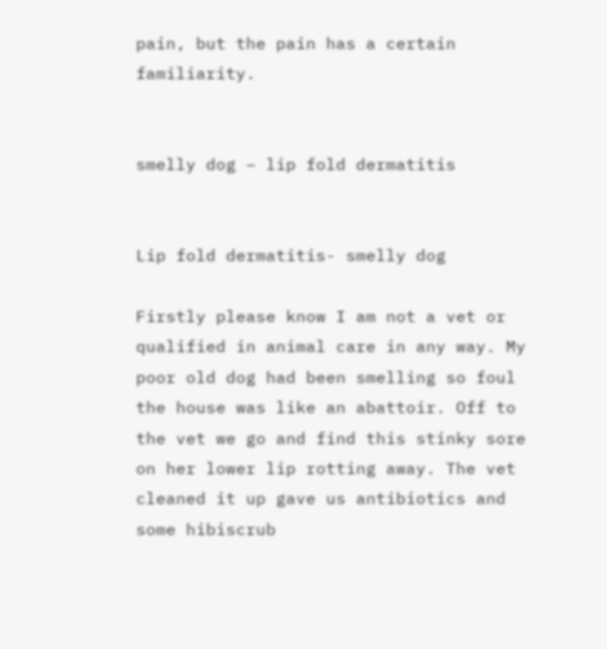pain, but the pain has a certain familiarity.


smelly dog – lip fold dermatitis


Lip fold dermatitis- smelly dog

Firstly please know I am not a vet or qualified in animal care in any way. My poor old dog had been smelling so foul the house was like an abattoir. Off to the vet we go and find this stinky sore on her lower lip rotting away. The vet cleaned it up gave us antibiotics and some hibiscrub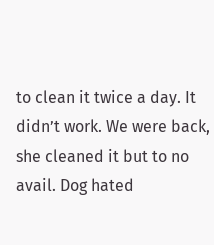to clean it twice a day. It didn’t work. We were back, she cleaned it but to no avail. Dog hated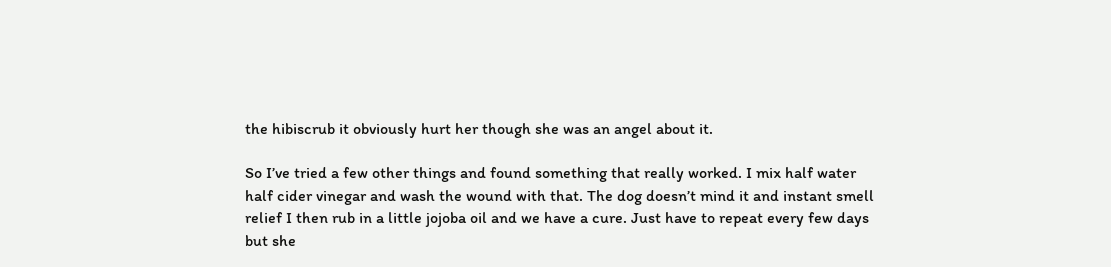the hibiscrub it obviously hurt her though she was an angel about it.

So I’ve tried a few other things and found something that really worked. I mix half water half cider vinegar and wash the wound with that. The dog doesn’t mind it and instant smell relief I then rub in a little jojoba oil and we have a cure. Just have to repeat every few days but she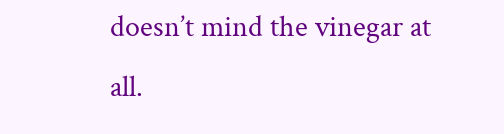doesn’t mind the vinegar at all.